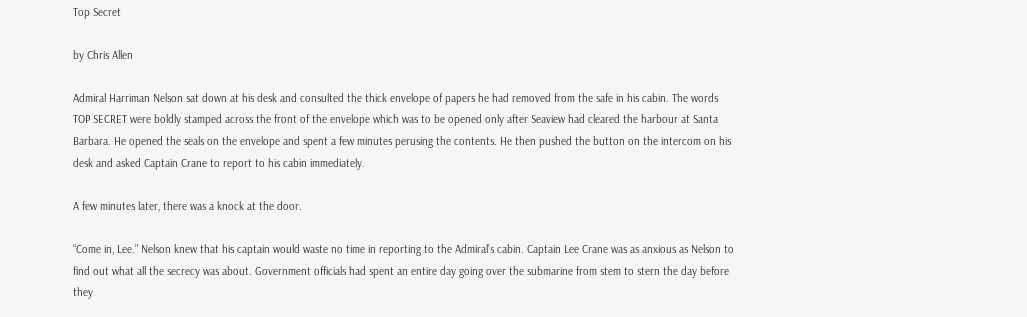Top Secret

by Chris Allen

Admiral Harriman Nelson sat down at his desk and consulted the thick envelope of papers he had removed from the safe in his cabin. The words TOP SECRET were boldly stamped across the front of the envelope which was to be opened only after Seaview had cleared the harbour at Santa Barbara. He opened the seals on the envelope and spent a few minutes perusing the contents. He then pushed the button on the intercom on his desk and asked Captain Crane to report to his cabin immediately.

A few minutes later, there was a knock at the door.

“Come in, Lee.” Nelson knew that his captain would waste no time in reporting to the Admiral’s cabin. Captain Lee Crane was as anxious as Nelson to find out what all the secrecy was about. Government officials had spent an entire day going over the submarine from stem to stern the day before they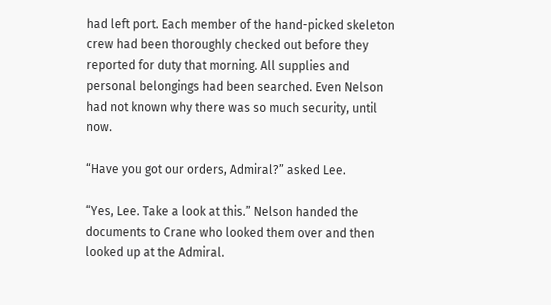had left port. Each member of the hand-picked skeleton crew had been thoroughly checked out before they reported for duty that morning. All supplies and personal belongings had been searched. Even Nelson had not known why there was so much security, until now.

“Have you got our orders, Admiral?” asked Lee.

“Yes, Lee. Take a look at this.” Nelson handed the documents to Crane who looked them over and then looked up at the Admiral.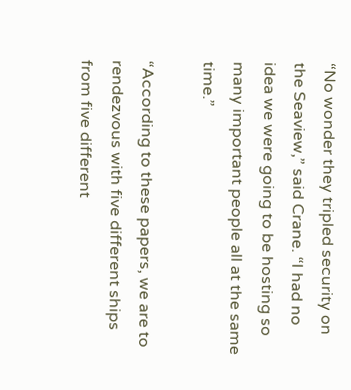“No wonder they tripled security on the Seaview,” said Crane. “I had no idea we were going to be hosting so many important people all at the same time.”

“According to these papers, we are to rendezvous with five different ships from five different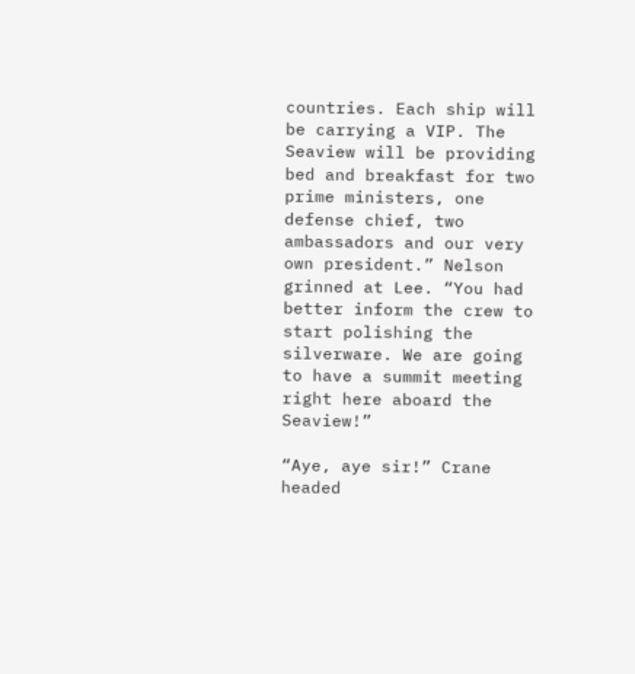countries. Each ship will be carrying a VIP. The Seaview will be providing bed and breakfast for two prime ministers, one defense chief, two ambassadors and our very own president.” Nelson grinned at Lee. “You had better inform the crew to start polishing the silverware. We are going to have a summit meeting right here aboard the Seaview!”

“Aye, aye sir!” Crane headed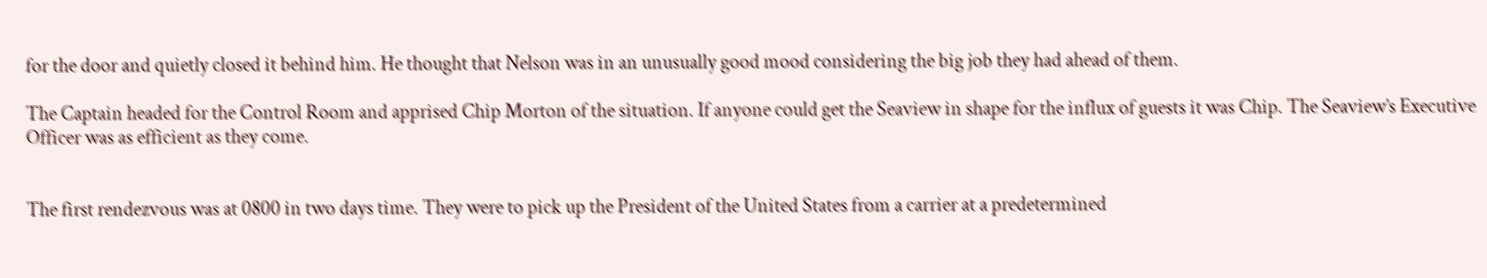for the door and quietly closed it behind him. He thought that Nelson was in an unusually good mood considering the big job they had ahead of them.

The Captain headed for the Control Room and apprised Chip Morton of the situation. If anyone could get the Seaview in shape for the influx of guests it was Chip. The Seaview’s Executive Officer was as efficient as they come.


The first rendezvous was at 0800 in two days time. They were to pick up the President of the United States from a carrier at a predetermined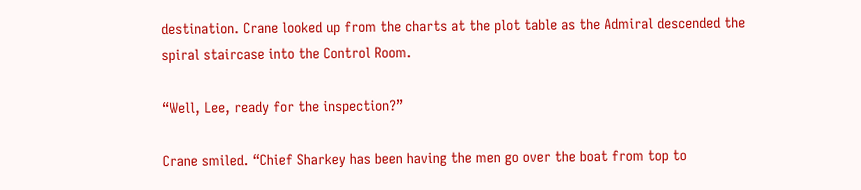destination. Crane looked up from the charts at the plot table as the Admiral descended the spiral staircase into the Control Room.

“Well, Lee, ready for the inspection?”

Crane smiled. “Chief Sharkey has been having the men go over the boat from top to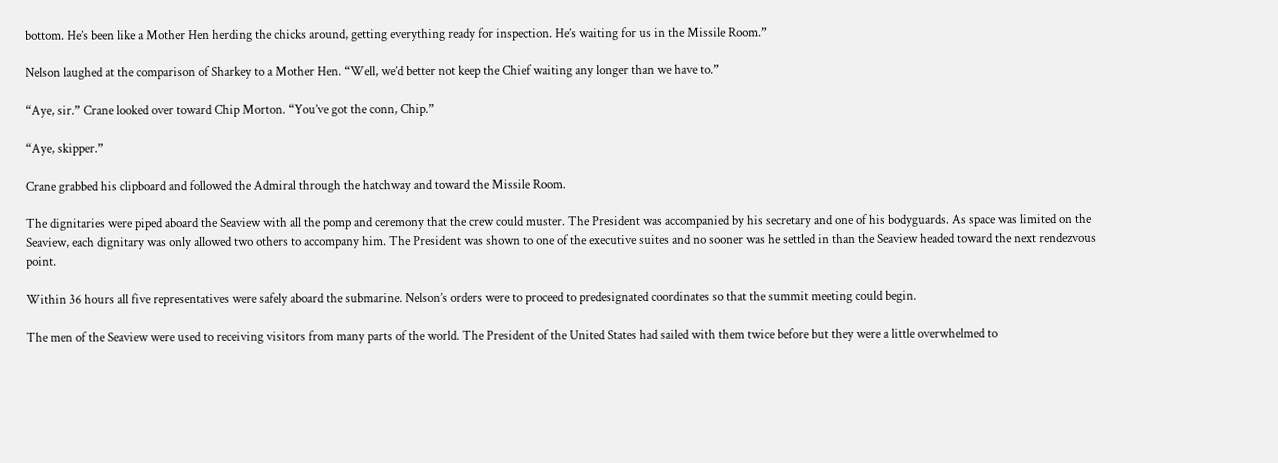bottom. He’s been like a Mother Hen herding the chicks around, getting everything ready for inspection. He’s waiting for us in the Missile Room.”

Nelson laughed at the comparison of Sharkey to a Mother Hen. “Well, we’d better not keep the Chief waiting any longer than we have to.”

“Aye, sir.” Crane looked over toward Chip Morton. “You’ve got the conn, Chip.”

“Aye, skipper.”

Crane grabbed his clipboard and followed the Admiral through the hatchway and toward the Missile Room.

The dignitaries were piped aboard the Seaview with all the pomp and ceremony that the crew could muster. The President was accompanied by his secretary and one of his bodyguards. As space was limited on the Seaview, each dignitary was only allowed two others to accompany him. The President was shown to one of the executive suites and no sooner was he settled in than the Seaview headed toward the next rendezvous point.

Within 36 hours all five representatives were safely aboard the submarine. Nelson’s orders were to proceed to predesignated coordinates so that the summit meeting could begin.

The men of the Seaview were used to receiving visitors from many parts of the world. The President of the United States had sailed with them twice before but they were a little overwhelmed to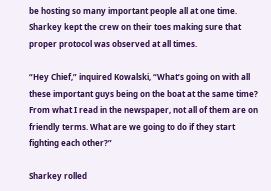be hosting so many important people all at one time. Sharkey kept the crew on their toes making sure that proper protocol was observed at all times.

“Hey Chief,” inquired Kowalski, “What’s going on with all these important guys being on the boat at the same time? From what I read in the newspaper, not all of them are on friendly terms. What are we going to do if they start fighting each other?”

Sharkey rolled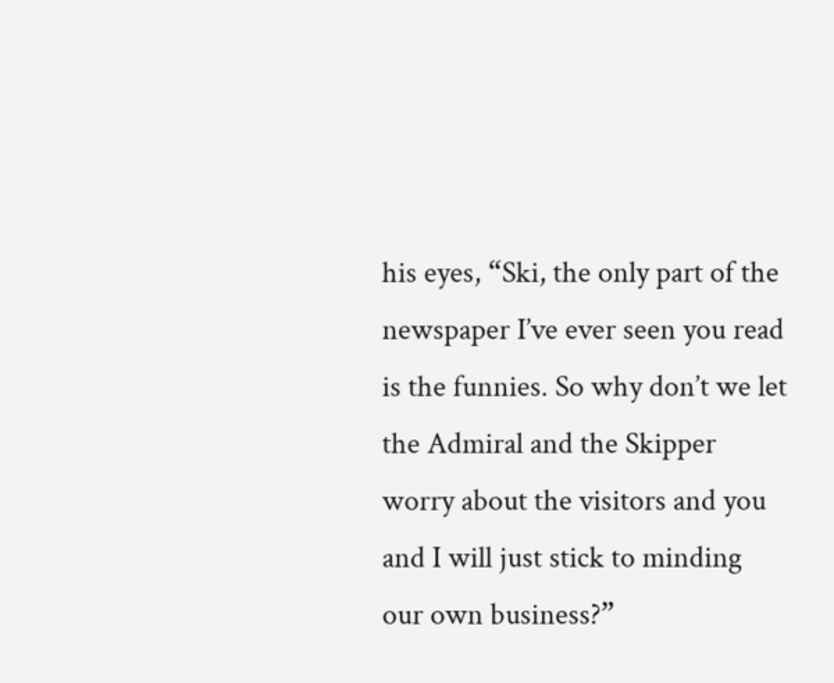his eyes, “Ski, the only part of the newspaper I’ve ever seen you read is the funnies. So why don’t we let the Admiral and the Skipper worry about the visitors and you and I will just stick to minding our own business?”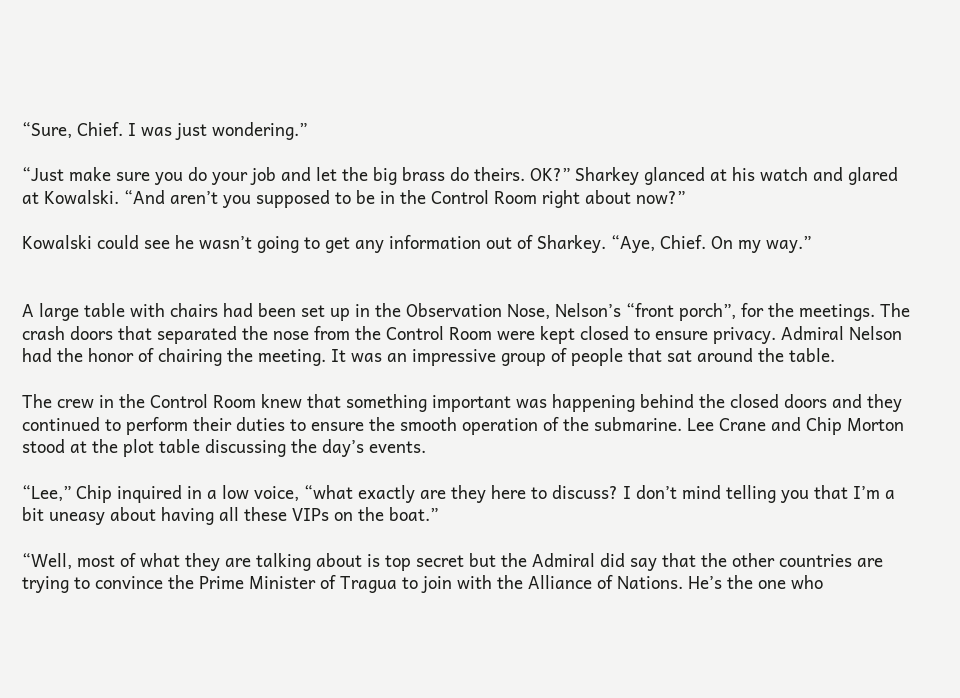“Sure, Chief. I was just wondering.”

“Just make sure you do your job and let the big brass do theirs. OK?” Sharkey glanced at his watch and glared at Kowalski. “And aren’t you supposed to be in the Control Room right about now?”

Kowalski could see he wasn’t going to get any information out of Sharkey. “Aye, Chief. On my way.”


A large table with chairs had been set up in the Observation Nose, Nelson’s “front porch”, for the meetings. The crash doors that separated the nose from the Control Room were kept closed to ensure privacy. Admiral Nelson had the honor of chairing the meeting. It was an impressive group of people that sat around the table.

The crew in the Control Room knew that something important was happening behind the closed doors and they continued to perform their duties to ensure the smooth operation of the submarine. Lee Crane and Chip Morton stood at the plot table discussing the day’s events.

“Lee,” Chip inquired in a low voice, “what exactly are they here to discuss? I don’t mind telling you that I’m a bit uneasy about having all these VIPs on the boat.”

“Well, most of what they are talking about is top secret but the Admiral did say that the other countries are trying to convince the Prime Minister of Tragua to join with the Alliance of Nations. He’s the one who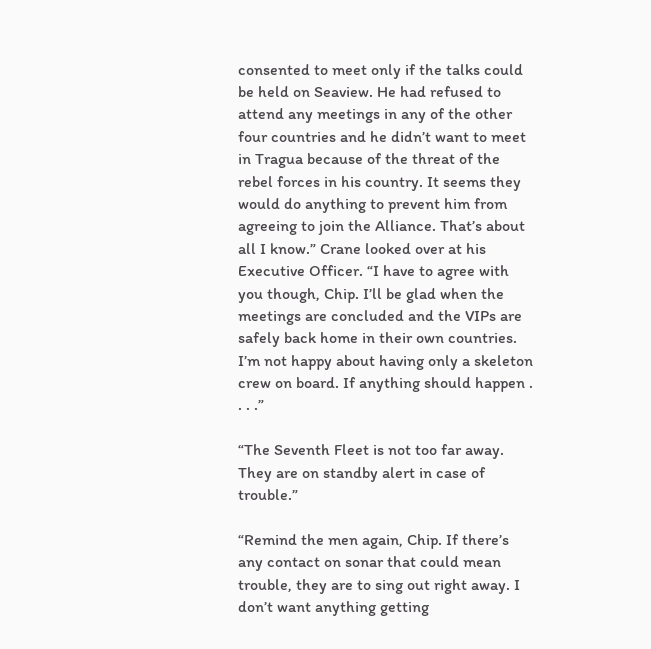consented to meet only if the talks could be held on Seaview. He had refused to attend any meetings in any of the other four countries and he didn’t want to meet in Tragua because of the threat of the rebel forces in his country. It seems they would do anything to prevent him from agreeing to join the Alliance. That’s about all I know.” Crane looked over at his Executive Officer. “I have to agree with you though, Chip. I’ll be glad when the meetings are concluded and the VIPs are safely back home in their own countries. I’m not happy about having only a skeleton crew on board. If anything should happen . . . .”

“The Seventh Fleet is not too far away. They are on standby alert in case of trouble.”

“Remind the men again, Chip. If there’s any contact on sonar that could mean trouble, they are to sing out right away. I don’t want anything getting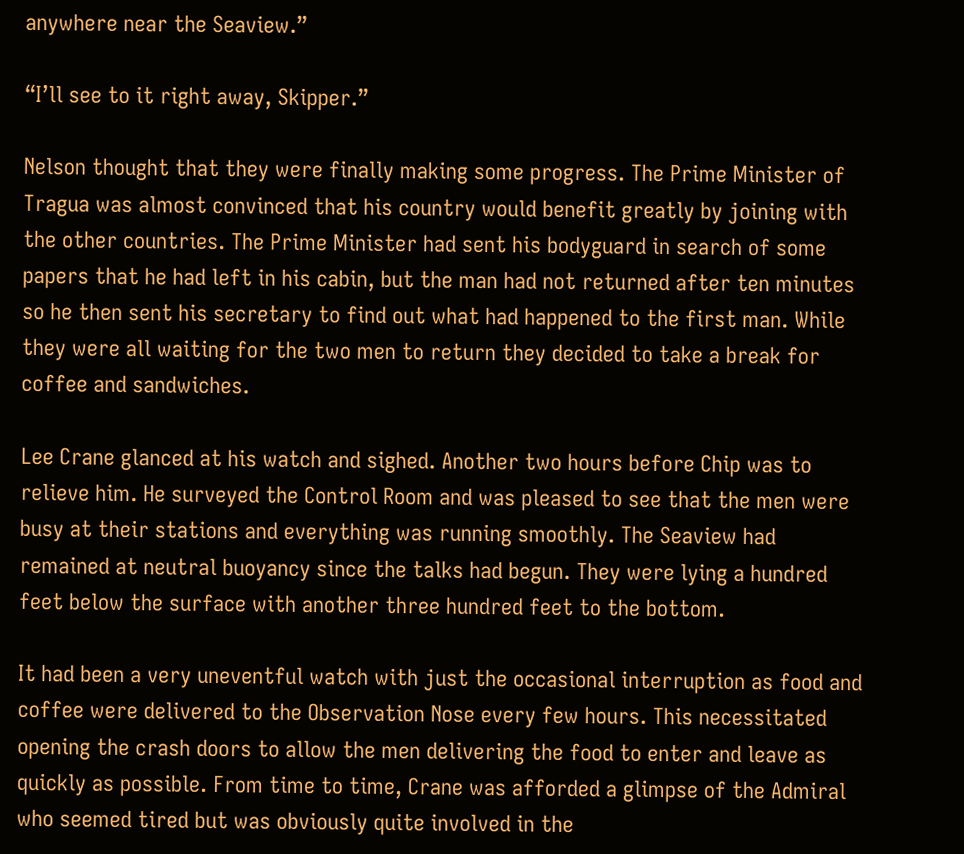anywhere near the Seaview.”

“I’ll see to it right away, Skipper.”

Nelson thought that they were finally making some progress. The Prime Minister of Tragua was almost convinced that his country would benefit greatly by joining with the other countries. The Prime Minister had sent his bodyguard in search of some papers that he had left in his cabin, but the man had not returned after ten minutes so he then sent his secretary to find out what had happened to the first man. While they were all waiting for the two men to return they decided to take a break for coffee and sandwiches.

Lee Crane glanced at his watch and sighed. Another two hours before Chip was to relieve him. He surveyed the Control Room and was pleased to see that the men were busy at their stations and everything was running smoothly. The Seaview had remained at neutral buoyancy since the talks had begun. They were lying a hundred feet below the surface with another three hundred feet to the bottom.

It had been a very uneventful watch with just the occasional interruption as food and coffee were delivered to the Observation Nose every few hours. This necessitated opening the crash doors to allow the men delivering the food to enter and leave as quickly as possible. From time to time, Crane was afforded a glimpse of the Admiral who seemed tired but was obviously quite involved in the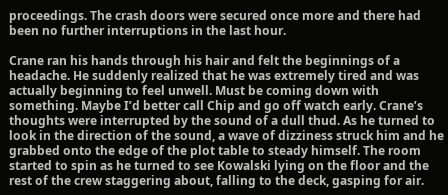proceedings. The crash doors were secured once more and there had been no further interruptions in the last hour.

Crane ran his hands through his hair and felt the beginnings of a headache. He suddenly realized that he was extremely tired and was actually beginning to feel unwell. Must be coming down with something. Maybe I’d better call Chip and go off watch early. Crane’s thoughts were interrupted by the sound of a dull thud. As he turned to look in the direction of the sound, a wave of dizziness struck him and he grabbed onto the edge of the plot table to steady himself. The room started to spin as he turned to see Kowalski lying on the floor and the rest of the crew staggering about, falling to the deck, gasping for air.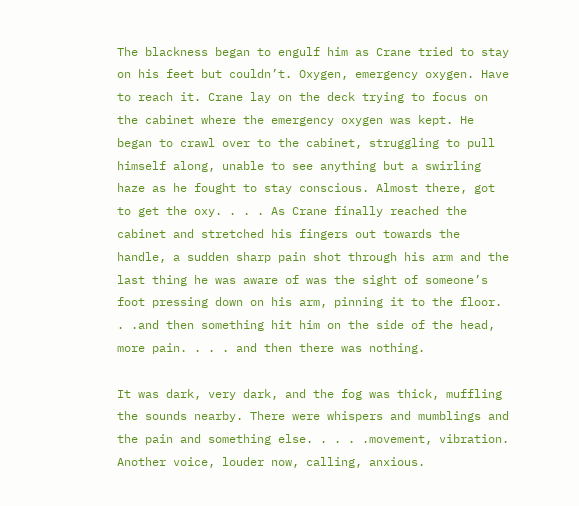The blackness began to engulf him as Crane tried to stay on his feet but couldn’t. Oxygen, emergency oxygen. Have to reach it. Crane lay on the deck trying to focus on the cabinet where the emergency oxygen was kept. He began to crawl over to the cabinet, struggling to pull himself along, unable to see anything but a swirling haze as he fought to stay conscious. Almost there, got to get the oxy. . . . As Crane finally reached the cabinet and stretched his fingers out towards the handle, a sudden sharp pain shot through his arm and the last thing he was aware of was the sight of someone’s foot pressing down on his arm, pinning it to the floor. . .and then something hit him on the side of the head, more pain. . . . and then there was nothing.

It was dark, very dark, and the fog was thick, muffling the sounds nearby. There were whispers and mumblings and the pain and something else. . . . .movement, vibration. Another voice, louder now, calling, anxious.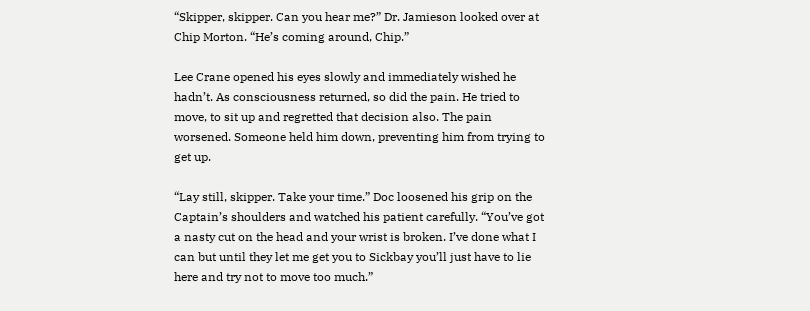“Skipper, skipper. Can you hear me?” Dr. Jamieson looked over at Chip Morton. “He’s coming around, Chip.”

Lee Crane opened his eyes slowly and immediately wished he hadn’t. As consciousness returned, so did the pain. He tried to move, to sit up and regretted that decision also. The pain worsened. Someone held him down, preventing him from trying to get up.

“Lay still, skipper. Take your time.” Doc loosened his grip on the Captain’s shoulders and watched his patient carefully. “You’ve got a nasty cut on the head and your wrist is broken. I’ve done what I can but until they let me get you to Sickbay you’ll just have to lie here and try not to move too much.”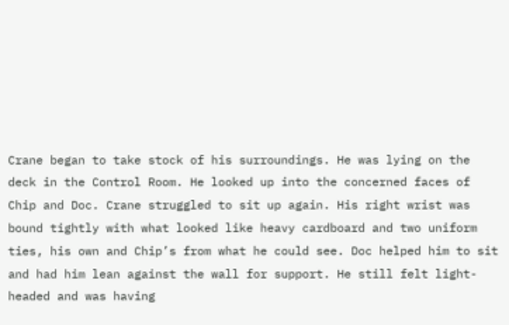Crane began to take stock of his surroundings. He was lying on the deck in the Control Room. He looked up into the concerned faces of Chip and Doc. Crane struggled to sit up again. His right wrist was bound tightly with what looked like heavy cardboard and two uniform ties, his own and Chip’s from what he could see. Doc helped him to sit and had him lean against the wall for support. He still felt light-headed and was having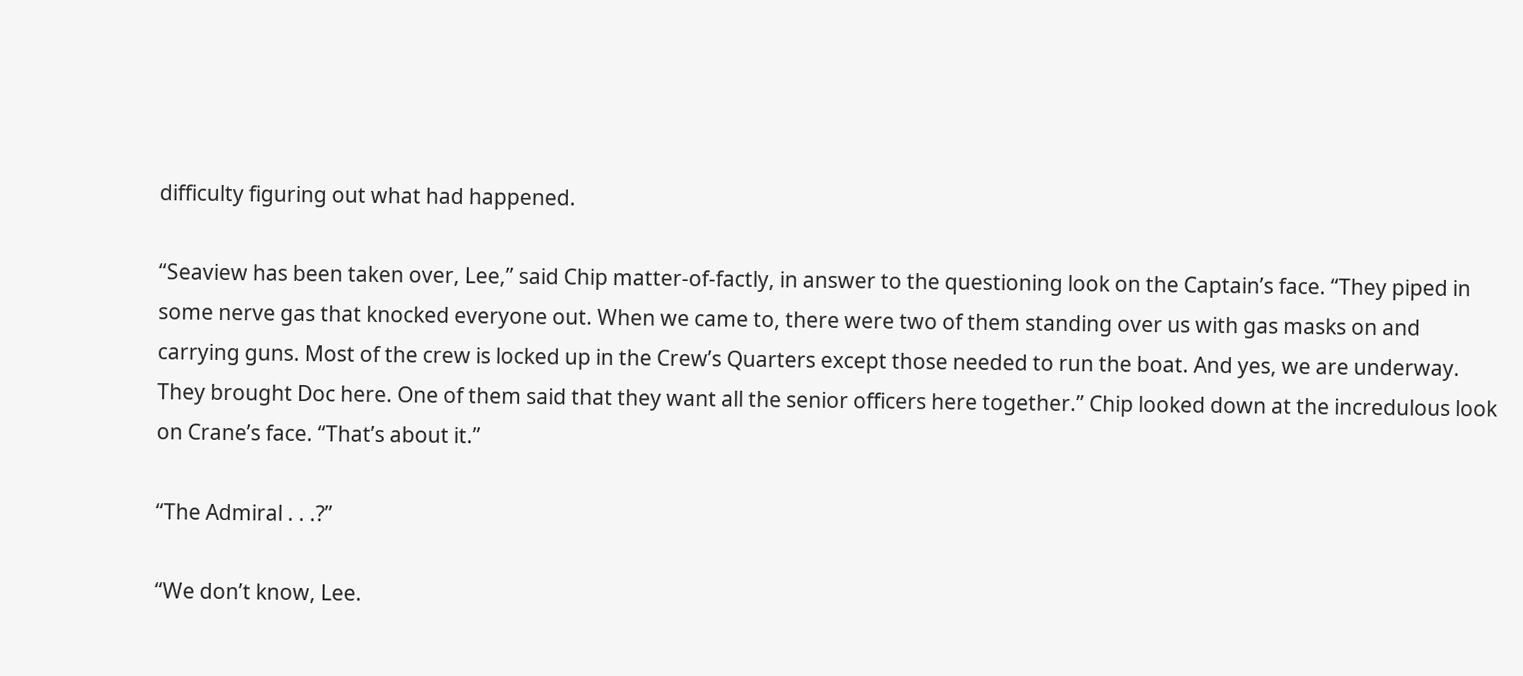difficulty figuring out what had happened.

“Seaview has been taken over, Lee,” said Chip matter-of-factly, in answer to the questioning look on the Captain’s face. “They piped in some nerve gas that knocked everyone out. When we came to, there were two of them standing over us with gas masks on and carrying guns. Most of the crew is locked up in the Crew’s Quarters except those needed to run the boat. And yes, we are underway. They brought Doc here. One of them said that they want all the senior officers here together.” Chip looked down at the incredulous look on Crane’s face. “That’s about it.”

“The Admiral . . .?”

“We don’t know, Lee.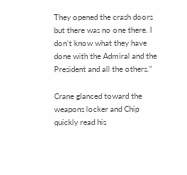They opened the crash doors but there was no one there. I don’t know what they have done with the Admiral and the President and all the others.”

Crane glanced toward the weapons locker and Chip quickly read his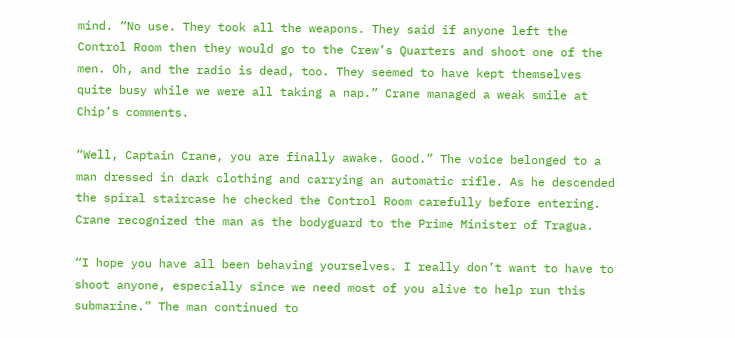mind. “No use. They took all the weapons. They said if anyone left the Control Room then they would go to the Crew’s Quarters and shoot one of the men. Oh, and the radio is dead, too. They seemed to have kept themselves quite busy while we were all taking a nap.” Crane managed a weak smile at Chip’s comments.

“Well, Captain Crane, you are finally awake. Good.” The voice belonged to a man dressed in dark clothing and carrying an automatic rifle. As he descended the spiral staircase he checked the Control Room carefully before entering. Crane recognized the man as the bodyguard to the Prime Minister of Tragua.

“I hope you have all been behaving yourselves. I really don’t want to have to shoot anyone, especially since we need most of you alive to help run this submarine.” The man continued to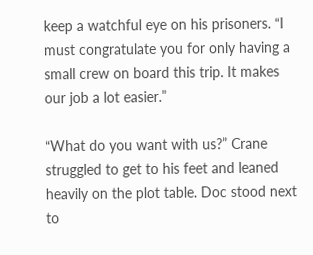keep a watchful eye on his prisoners. “I must congratulate you for only having a small crew on board this trip. It makes our job a lot easier.”

“What do you want with us?” Crane struggled to get to his feet and leaned heavily on the plot table. Doc stood next to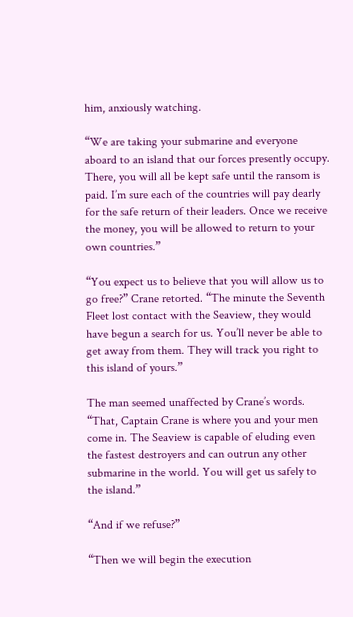him, anxiously watching.

“We are taking your submarine and everyone aboard to an island that our forces presently occupy. There, you will all be kept safe until the ransom is paid. I’m sure each of the countries will pay dearly for the safe return of their leaders. Once we receive the money, you will be allowed to return to your own countries.”

“You expect us to believe that you will allow us to go free?” Crane retorted. “The minute the Seventh Fleet lost contact with the Seaview, they would have begun a search for us. You’ll never be able to get away from them. They will track you right to this island of yours.”

The man seemed unaffected by Crane’s words. “That, Captain Crane is where you and your men come in. The Seaview is capable of eluding even the fastest destroyers and can outrun any other submarine in the world. You will get us safely to the island.”

“And if we refuse?”

“Then we will begin the execution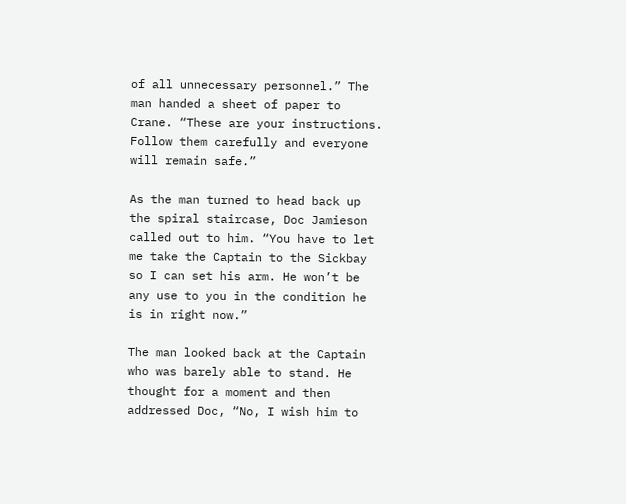of all unnecessary personnel.” The man handed a sheet of paper to Crane. “These are your instructions. Follow them carefully and everyone will remain safe.”

As the man turned to head back up the spiral staircase, Doc Jamieson called out to him. “You have to let me take the Captain to the Sickbay so I can set his arm. He won’t be any use to you in the condition he is in right now.”

The man looked back at the Captain who was barely able to stand. He thought for a moment and then addressed Doc, “No, I wish him to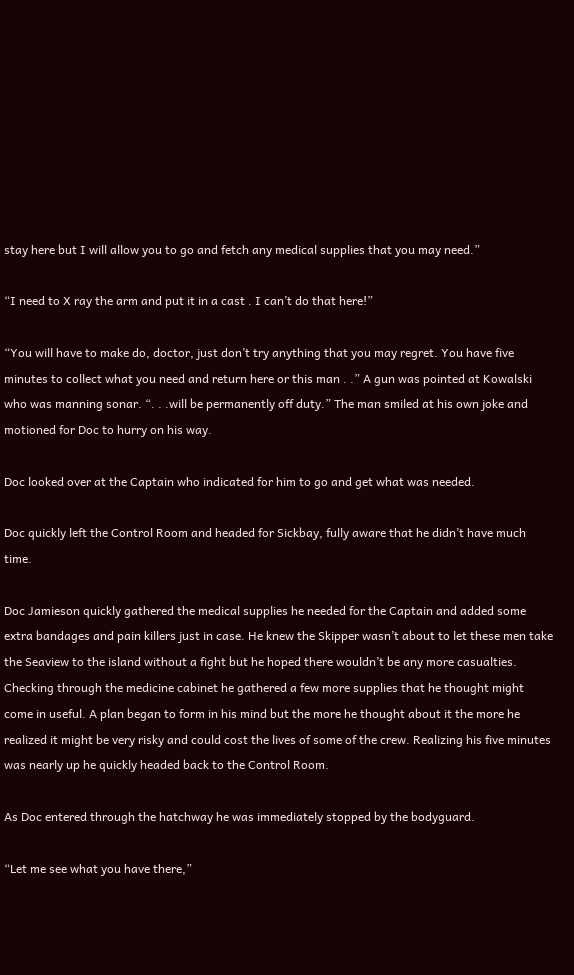stay here but I will allow you to go and fetch any medical supplies that you may need.”

“I need to X ray the arm and put it in a cast . I can’t do that here!”

“You will have to make do, doctor, just don’t try anything that you may regret. You have five minutes to collect what you need and return here or this man . .” A gun was pointed at Kowalski who was manning sonar. “. . .will be permanently off duty.” The man smiled at his own joke and motioned for Doc to hurry on his way.

Doc looked over at the Captain who indicated for him to go and get what was needed.

Doc quickly left the Control Room and headed for Sickbay, fully aware that he didn’t have much time.

Doc Jamieson quickly gathered the medical supplies he needed for the Captain and added some extra bandages and pain killers just in case. He knew the Skipper wasn’t about to let these men take the Seaview to the island without a fight but he hoped there wouldn’t be any more casualties. Checking through the medicine cabinet he gathered a few more supplies that he thought might come in useful. A plan began to form in his mind but the more he thought about it the more he realized it might be very risky and could cost the lives of some of the crew. Realizing his five minutes was nearly up he quickly headed back to the Control Room.

As Doc entered through the hatchway he was immediately stopped by the bodyguard.

“Let me see what you have there,”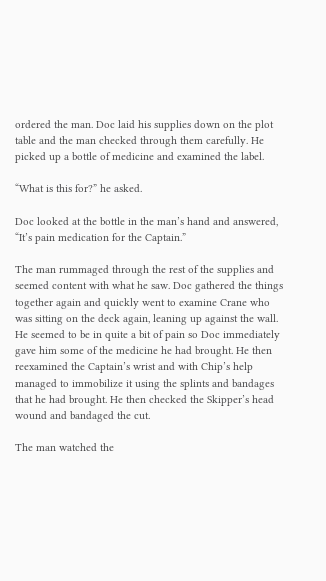ordered the man. Doc laid his supplies down on the plot table and the man checked through them carefully. He picked up a bottle of medicine and examined the label.

“What is this for?” he asked.

Doc looked at the bottle in the man’s hand and answered, “It’s pain medication for the Captain.”

The man rummaged through the rest of the supplies and seemed content with what he saw. Doc gathered the things together again and quickly went to examine Crane who was sitting on the deck again, leaning up against the wall. He seemed to be in quite a bit of pain so Doc immediately gave him some of the medicine he had brought. He then reexamined the Captain’s wrist and with Chip’s help managed to immobilize it using the splints and bandages that he had brought. He then checked the Skipper’s head wound and bandaged the cut.

The man watched the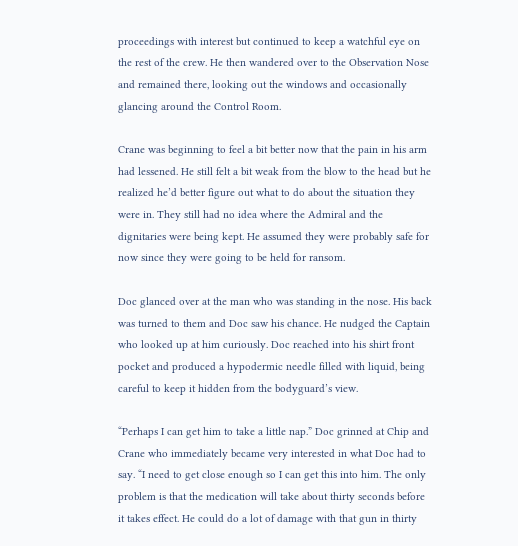proceedings with interest but continued to keep a watchful eye on the rest of the crew. He then wandered over to the Observation Nose and remained there, looking out the windows and occasionally glancing around the Control Room.

Crane was beginning to feel a bit better now that the pain in his arm had lessened. He still felt a bit weak from the blow to the head but he realized he’d better figure out what to do about the situation they were in. They still had no idea where the Admiral and the dignitaries were being kept. He assumed they were probably safe for now since they were going to be held for ransom.

Doc glanced over at the man who was standing in the nose. His back was turned to them and Doc saw his chance. He nudged the Captain who looked up at him curiously. Doc reached into his shirt front pocket and produced a hypodermic needle filled with liquid, being careful to keep it hidden from the bodyguard’s view.

“Perhaps I can get him to take a little nap.” Doc grinned at Chip and Crane who immediately became very interested in what Doc had to say. “I need to get close enough so I can get this into him. The only problem is that the medication will take about thirty seconds before it takes effect. He could do a lot of damage with that gun in thirty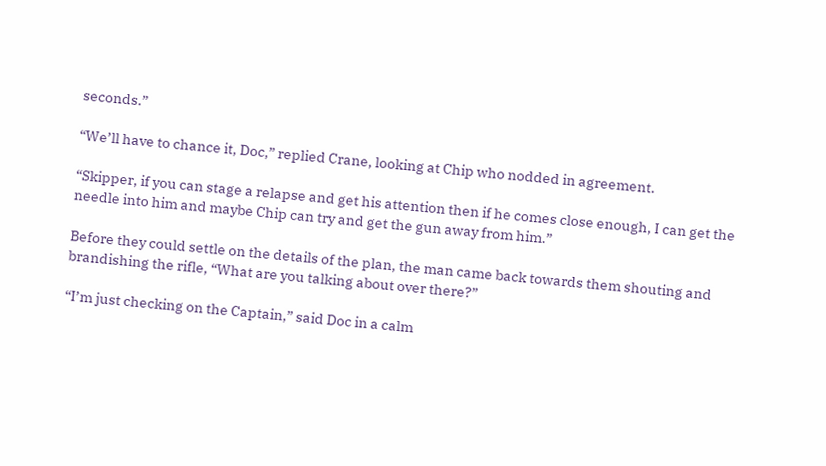seconds.”

“We’ll have to chance it, Doc,” replied Crane, looking at Chip who nodded in agreement.

“Skipper, if you can stage a relapse and get his attention then if he comes close enough, I can get the needle into him and maybe Chip can try and get the gun away from him.”

Before they could settle on the details of the plan, the man came back towards them shouting and brandishing the rifle, “What are you talking about over there?”

“I’m just checking on the Captain,” said Doc in a calm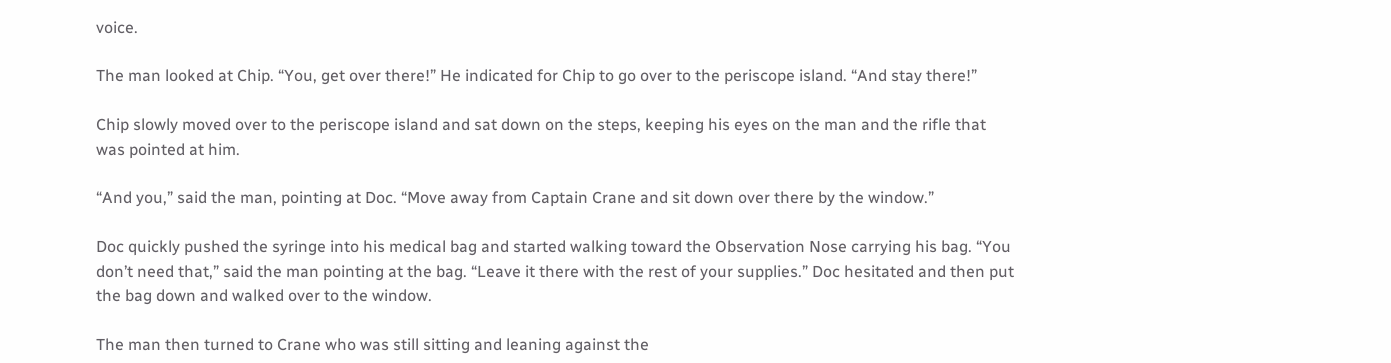voice.

The man looked at Chip. “You, get over there!” He indicated for Chip to go over to the periscope island. “And stay there!”

Chip slowly moved over to the periscope island and sat down on the steps, keeping his eyes on the man and the rifle that was pointed at him.

“And you,” said the man, pointing at Doc. “Move away from Captain Crane and sit down over there by the window.”

Doc quickly pushed the syringe into his medical bag and started walking toward the Observation Nose carrying his bag. “You don’t need that,” said the man pointing at the bag. “Leave it there with the rest of your supplies.” Doc hesitated and then put the bag down and walked over to the window.

The man then turned to Crane who was still sitting and leaning against the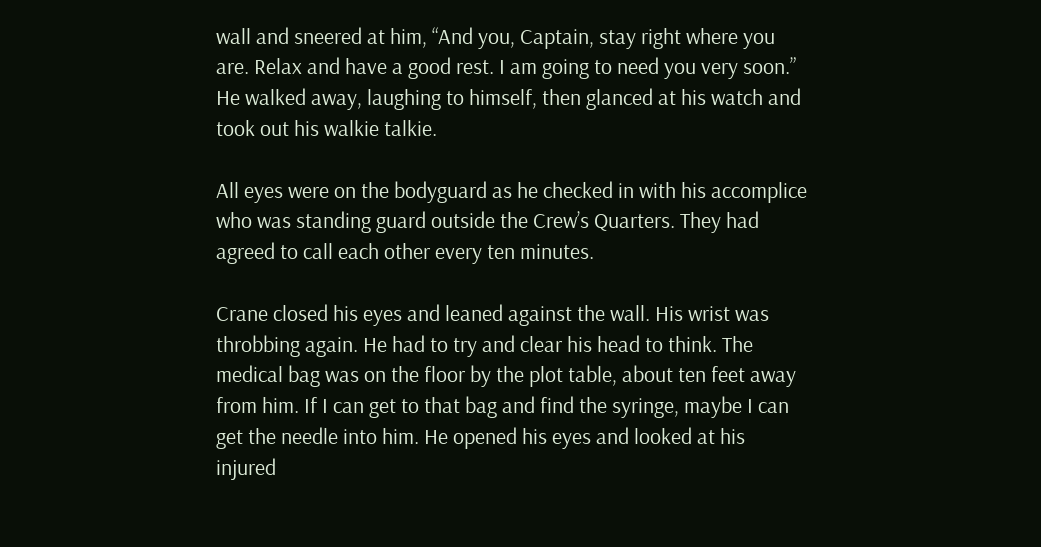wall and sneered at him, “And you, Captain, stay right where you are. Relax and have a good rest. I am going to need you very soon.” He walked away, laughing to himself, then glanced at his watch and took out his walkie talkie.

All eyes were on the bodyguard as he checked in with his accomplice who was standing guard outside the Crew’s Quarters. They had agreed to call each other every ten minutes.

Crane closed his eyes and leaned against the wall. His wrist was throbbing again. He had to try and clear his head to think. The medical bag was on the floor by the plot table, about ten feet away from him. If I can get to that bag and find the syringe, maybe I can get the needle into him. He opened his eyes and looked at his injured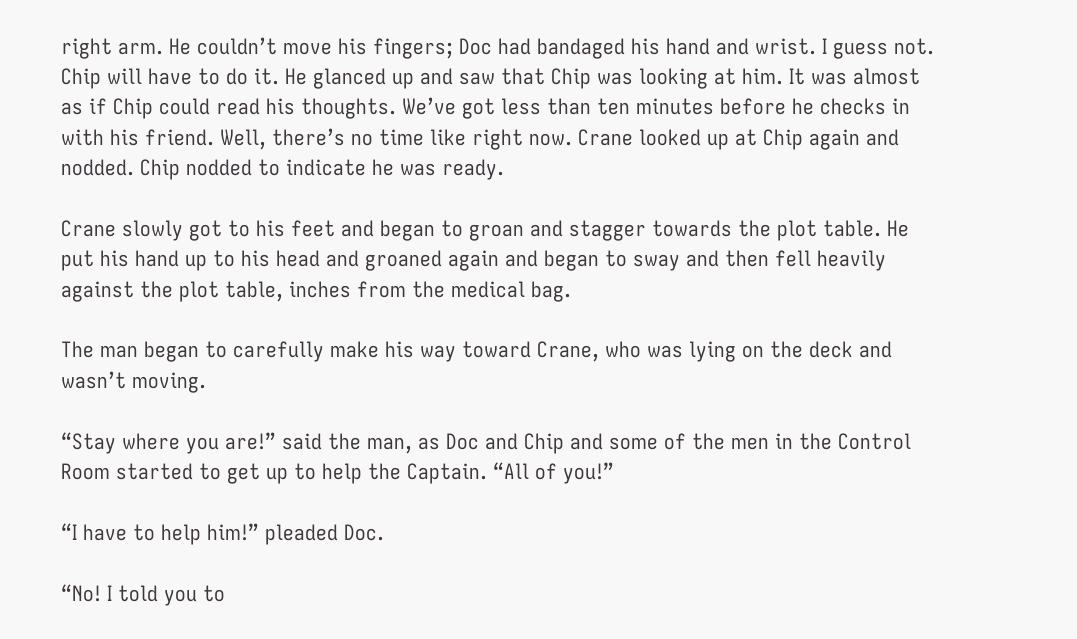right arm. He couldn’t move his fingers; Doc had bandaged his hand and wrist. I guess not. Chip will have to do it. He glanced up and saw that Chip was looking at him. It was almost as if Chip could read his thoughts. We’ve got less than ten minutes before he checks in with his friend. Well, there’s no time like right now. Crane looked up at Chip again and nodded. Chip nodded to indicate he was ready.

Crane slowly got to his feet and began to groan and stagger towards the plot table. He put his hand up to his head and groaned again and began to sway and then fell heavily against the plot table, inches from the medical bag.

The man began to carefully make his way toward Crane, who was lying on the deck and wasn’t moving.

“Stay where you are!” said the man, as Doc and Chip and some of the men in the Control Room started to get up to help the Captain. “All of you!”

“I have to help him!” pleaded Doc.

“No! I told you to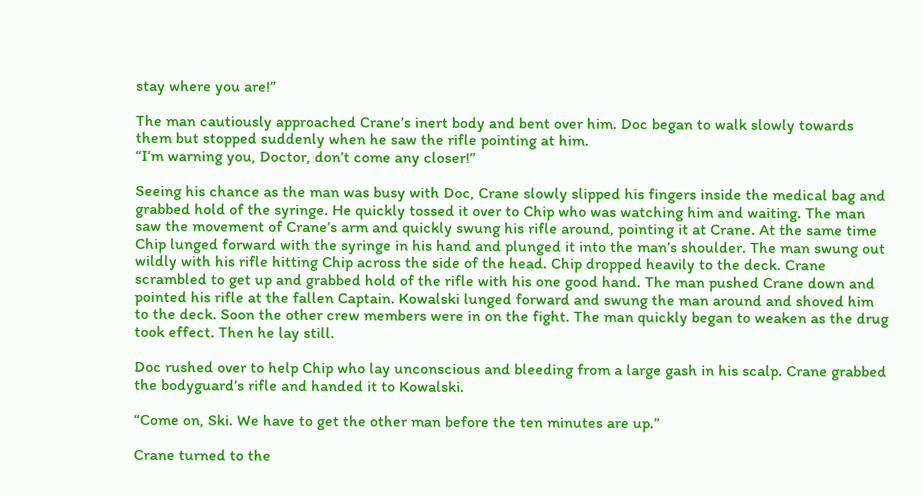stay where you are!”

The man cautiously approached Crane’s inert body and bent over him. Doc began to walk slowly towards them but stopped suddenly when he saw the rifle pointing at him.
“I’m warning you, Doctor, don’t come any closer!”

Seeing his chance as the man was busy with Doc, Crane slowly slipped his fingers inside the medical bag and grabbed hold of the syringe. He quickly tossed it over to Chip who was watching him and waiting. The man saw the movement of Crane’s arm and quickly swung his rifle around, pointing it at Crane. At the same time Chip lunged forward with the syringe in his hand and plunged it into the man’s shoulder. The man swung out wildly with his rifle hitting Chip across the side of the head. Chip dropped heavily to the deck. Crane scrambled to get up and grabbed hold of the rifle with his one good hand. The man pushed Crane down and pointed his rifle at the fallen Captain. Kowalski lunged forward and swung the man around and shoved him to the deck. Soon the other crew members were in on the fight. The man quickly began to weaken as the drug took effect. Then he lay still.

Doc rushed over to help Chip who lay unconscious and bleeding from a large gash in his scalp. Crane grabbed the bodyguard’s rifle and handed it to Kowalski.

“Come on, Ski. We have to get the other man before the ten minutes are up.”

Crane turned to the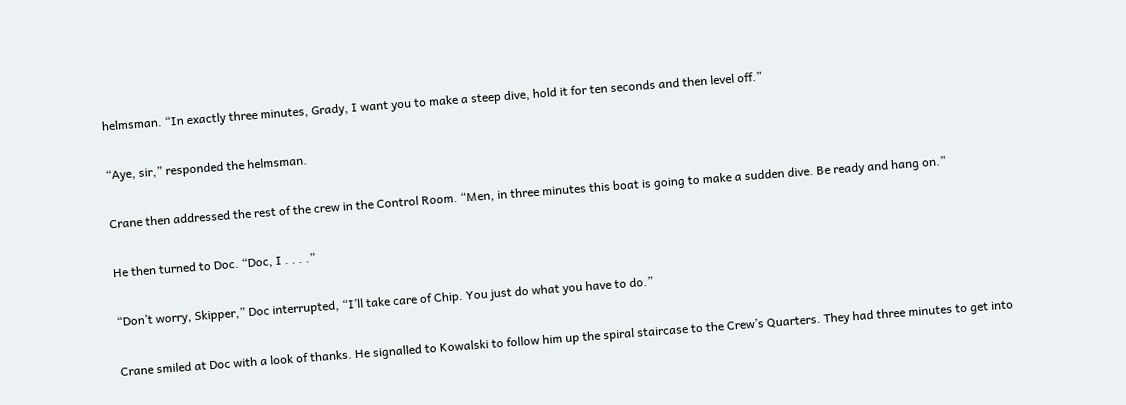helmsman. “In exactly three minutes, Grady, I want you to make a steep dive, hold it for ten seconds and then level off.”

“Aye, sir,” responded the helmsman.

Crane then addressed the rest of the crew in the Control Room. “Men, in three minutes this boat is going to make a sudden dive. Be ready and hang on.”

He then turned to Doc. “Doc, I . . . .”

“Don’t worry, Skipper,” Doc interrupted, “I’ll take care of Chip. You just do what you have to do.”

Crane smiled at Doc with a look of thanks. He signalled to Kowalski to follow him up the spiral staircase to the Crew’s Quarters. They had three minutes to get into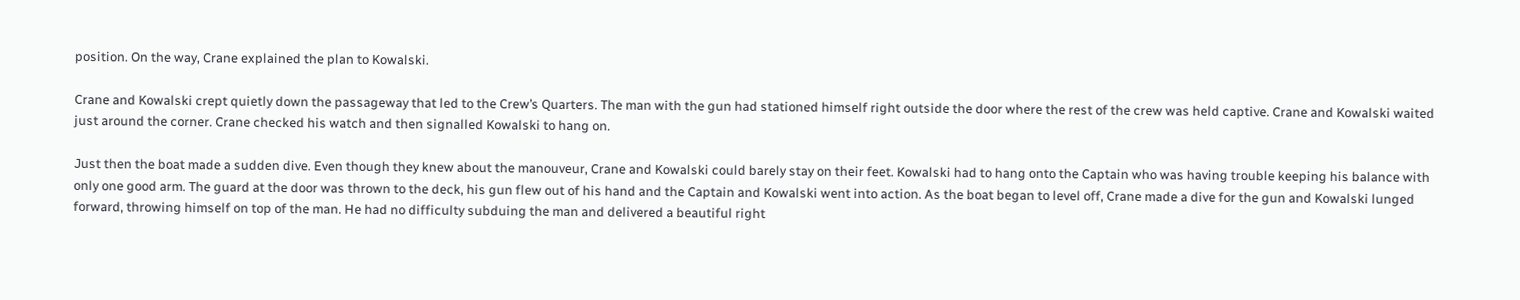position. On the way, Crane explained the plan to Kowalski.

Crane and Kowalski crept quietly down the passageway that led to the Crew’s Quarters. The man with the gun had stationed himself right outside the door where the rest of the crew was held captive. Crane and Kowalski waited just around the corner. Crane checked his watch and then signalled Kowalski to hang on.

Just then the boat made a sudden dive. Even though they knew about the manouveur, Crane and Kowalski could barely stay on their feet. Kowalski had to hang onto the Captain who was having trouble keeping his balance with only one good arm. The guard at the door was thrown to the deck, his gun flew out of his hand and the Captain and Kowalski went into action. As the boat began to level off, Crane made a dive for the gun and Kowalski lunged forward, throwing himself on top of the man. He had no difficulty subduing the man and delivered a beautiful right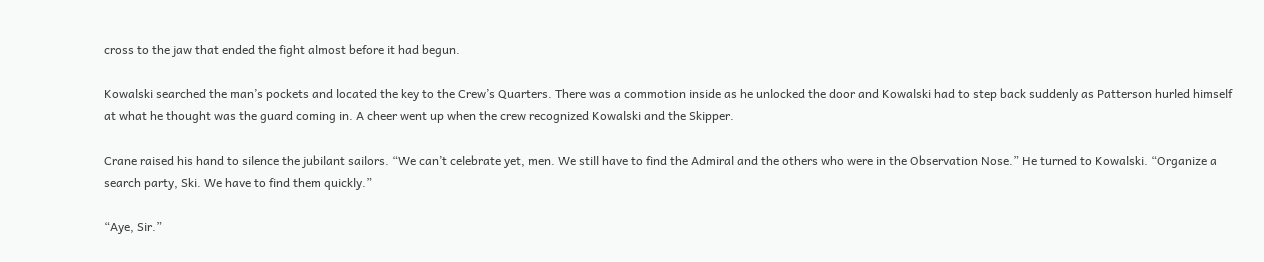cross to the jaw that ended the fight almost before it had begun.

Kowalski searched the man’s pockets and located the key to the Crew’s Quarters. There was a commotion inside as he unlocked the door and Kowalski had to step back suddenly as Patterson hurled himself at what he thought was the guard coming in. A cheer went up when the crew recognized Kowalski and the Skipper.

Crane raised his hand to silence the jubilant sailors. “We can’t celebrate yet, men. We still have to find the Admiral and the others who were in the Observation Nose.” He turned to Kowalski. “Organize a search party, Ski. We have to find them quickly.”

“Aye, Sir.”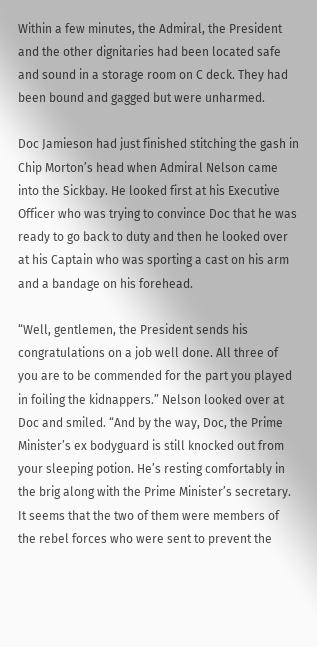Within a few minutes, the Admiral, the President and the other dignitaries had been located safe and sound in a storage room on C deck. They had been bound and gagged but were unharmed.

Doc Jamieson had just finished stitching the gash in Chip Morton’s head when Admiral Nelson came into the Sickbay. He looked first at his Executive Officer who was trying to convince Doc that he was ready to go back to duty and then he looked over at his Captain who was sporting a cast on his arm and a bandage on his forehead.

“Well, gentlemen, the President sends his congratulations on a job well done. All three of you are to be commended for the part you played in foiling the kidnappers.” Nelson looked over at Doc and smiled. “And by the way, Doc, the Prime Minister’s ex bodyguard is still knocked out from your sleeping potion. He’s resting comfortably in the brig along with the Prime Minister’s secretary. It seems that the two of them were members of the rebel forces who were sent to prevent the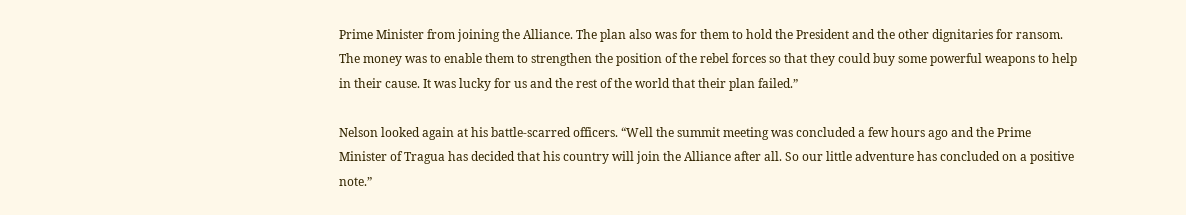Prime Minister from joining the Alliance. The plan also was for them to hold the President and the other dignitaries for ransom. The money was to enable them to strengthen the position of the rebel forces so that they could buy some powerful weapons to help in their cause. It was lucky for us and the rest of the world that their plan failed.”

Nelson looked again at his battle-scarred officers. “Well the summit meeting was concluded a few hours ago and the Prime Minister of Tragua has decided that his country will join the Alliance after all. So our little adventure has concluded on a positive note.”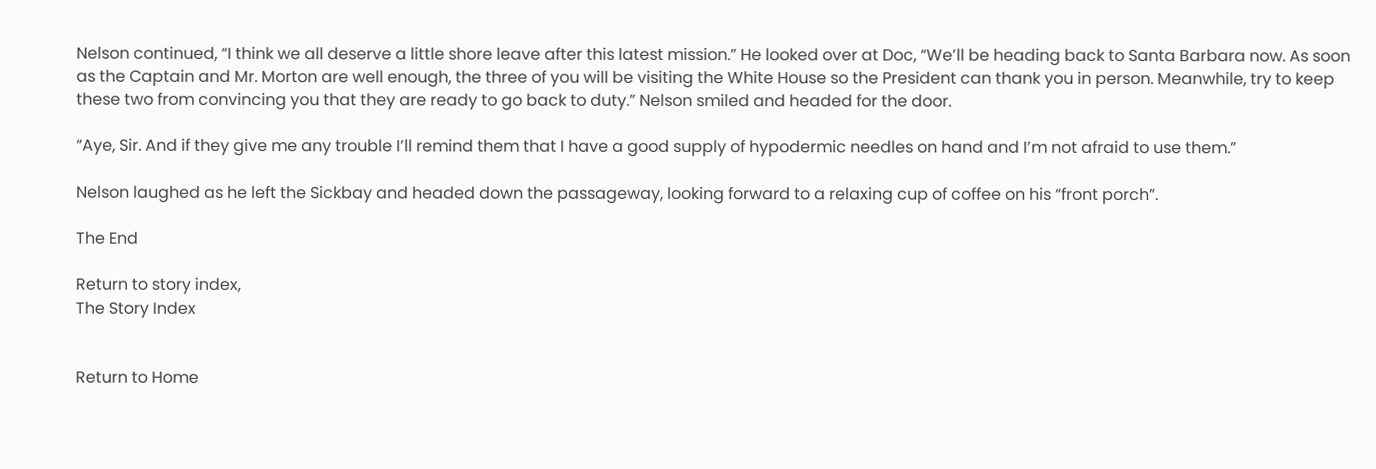Nelson continued, “I think we all deserve a little shore leave after this latest mission.” He looked over at Doc, “We’ll be heading back to Santa Barbara now. As soon as the Captain and Mr. Morton are well enough, the three of you will be visiting the White House so the President can thank you in person. Meanwhile, try to keep these two from convincing you that they are ready to go back to duty.” Nelson smiled and headed for the door.

“Aye, Sir. And if they give me any trouble I’ll remind them that I have a good supply of hypodermic needles on hand and I’m not afraid to use them.”

Nelson laughed as he left the Sickbay and headed down the passageway, looking forward to a relaxing cup of coffee on his “front porch”.

The End

Return to story index,
The Story Index


Return to Home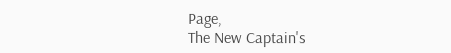Page,
The New Captain's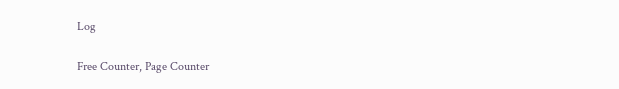Log

Free Counter, Page Counter